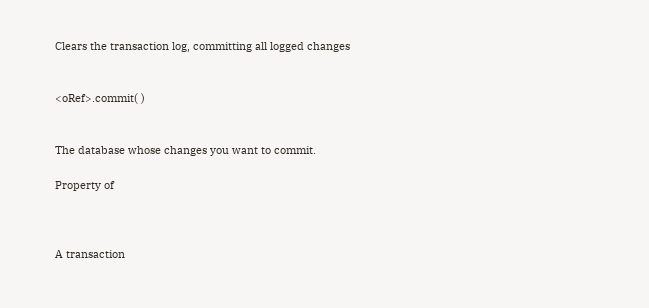Clears the transaction log, committing all logged changes


<oRef>.commit( )


The database whose changes you want to commit.

Property of



A transaction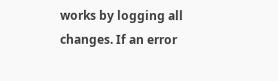works by logging all changes. If an error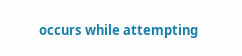occurs while attempting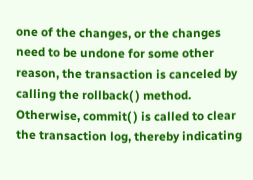one of the changes, or the changes need to be undone for some other reason, the transaction is canceled by calling the rollback( ) method. Otherwise, commit( ) is called to clear the transaction log, thereby indicating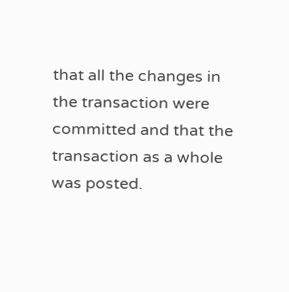that all the changes in the transaction were committed and that the transaction as a whole was posted.